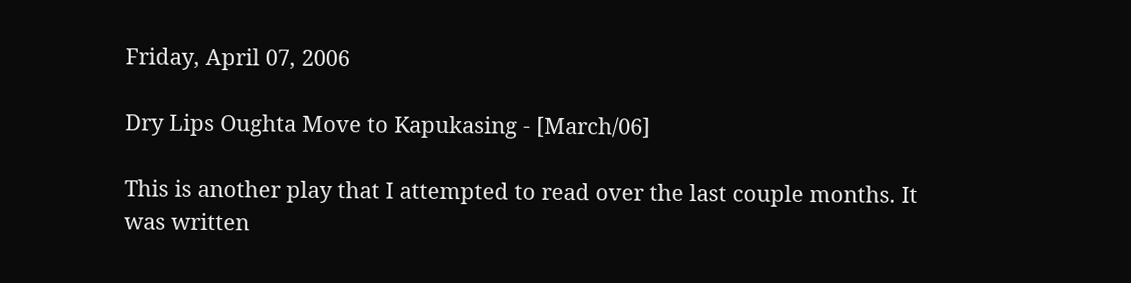Friday, April 07, 2006

Dry Lips Oughta Move to Kapukasing - [March/06]

This is another play that I attempted to read over the last couple months. It was written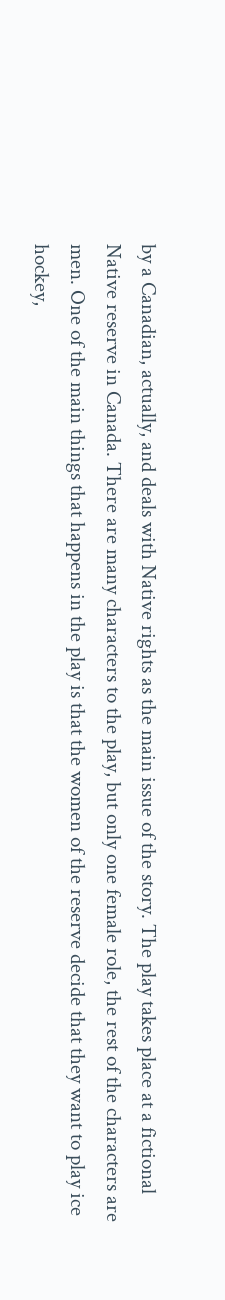by a Canadian, actually, and deals with Native rights as the main issue of the story. The play takes place at a fictional Native reserve in Canada. There are many characters to the play, but only one female role, the rest of the characters are men. One of the main things that happens in the play is that the women of the reserve decide that they want to play ice hockey,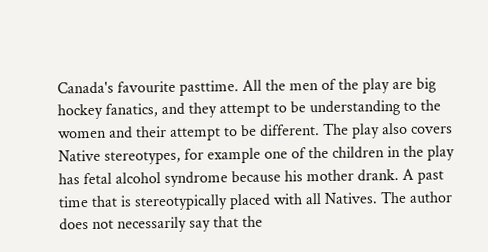Canada's favourite pasttime. All the men of the play are big hockey fanatics, and they attempt to be understanding to the women and their attempt to be different. The play also covers Native stereotypes, for example one of the children in the play has fetal alcohol syndrome because his mother drank. A past time that is stereotypically placed with all Natives. The author does not necessarily say that the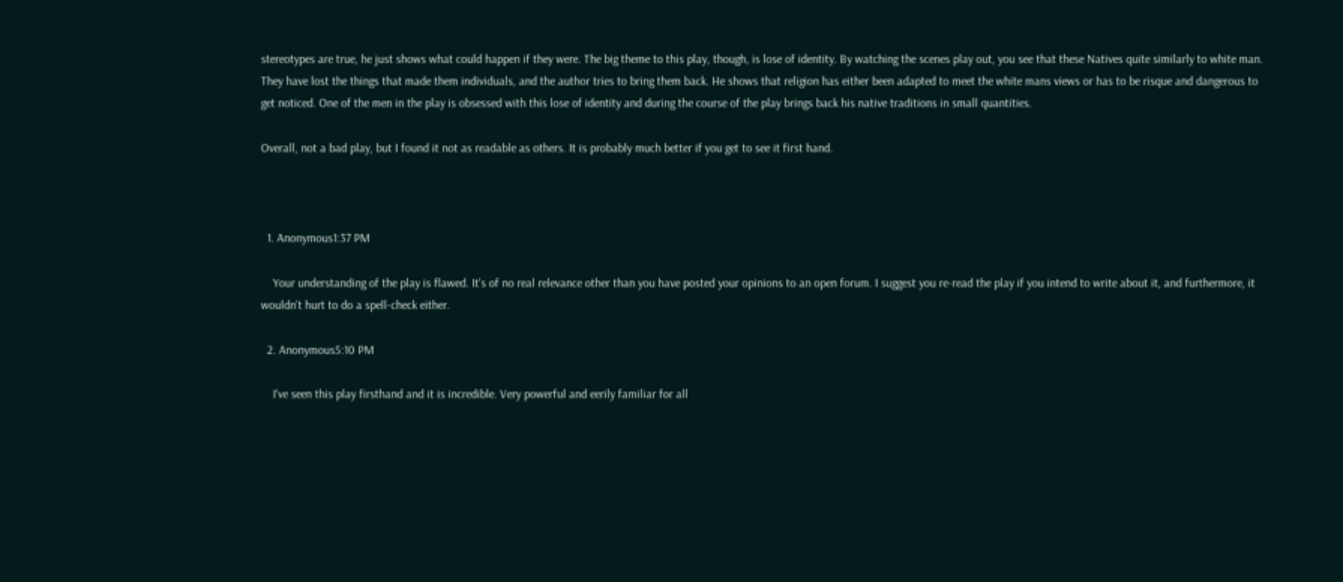stereotypes are true, he just shows what could happen if they were. The big theme to this play, though, is lose of identity. By watching the scenes play out, you see that these Natives quite similarly to white man. They have lost the things that made them individuals, and the author tries to bring them back. He shows that religion has either been adapted to meet the white mans views or has to be risque and dangerous to get noticed. One of the men in the play is obsessed with this lose of identity and during the course of the play brings back his native traditions in small quantities.

Overall, not a bad play, but I found it not as readable as others. It is probably much better if you get to see it first hand.



  1. Anonymous1:37 PM

    Your understanding of the play is flawed. It's of no real relevance other than you have posted your opinions to an open forum. I suggest you re-read the play if you intend to write about it, and furthermore, it wouldn't hurt to do a spell-check either.

  2. Anonymous5:10 PM

    I've seen this play firsthand and it is incredible. Very powerful and eerily familiar for all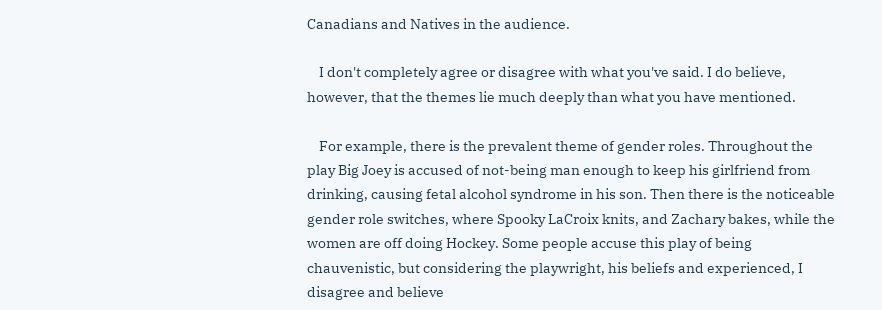Canadians and Natives in the audience.

    I don't completely agree or disagree with what you've said. I do believe, however, that the themes lie much deeply than what you have mentioned.

    For example, there is the prevalent theme of gender roles. Throughout the play Big Joey is accused of not-being man enough to keep his girlfriend from drinking, causing fetal alcohol syndrome in his son. Then there is the noticeable gender role switches, where Spooky LaCroix knits, and Zachary bakes, while the women are off doing Hockey. Some people accuse this play of being chauvenistic, but considering the playwright, his beliefs and experienced, I disagree and believe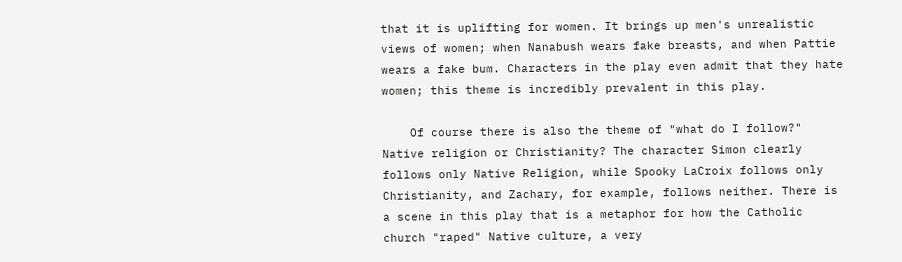that it is uplifting for women. It brings up men's unrealistic views of women; when Nanabush wears fake breasts, and when Pattie wears a fake bum. Characters in the play even admit that they hate women; this theme is incredibly prevalent in this play.

    Of course there is also the theme of "what do I follow?" Native religion or Christianity? The character Simon clearly follows only Native Religion, while Spooky LaCroix follows only Christianity, and Zachary, for example, follows neither. There is a scene in this play that is a metaphor for how the Catholic church "raped" Native culture, a very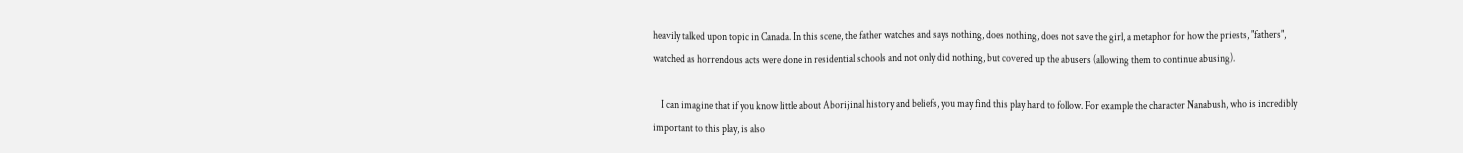heavily talked upon topic in Canada. In this scene, the father watches and says nothing, does nothing, does not save the girl, a metaphor for how the priests, "fathers", watched as horrendous acts were done in residential schools and not only did nothing, but covered up the abusers (allowing them to continue abusing).

    I can imagine that if you know little about Aborijinal history and beliefs, you may find this play hard to follow. For example the character Nanabush, who is incredibly important to this play, is also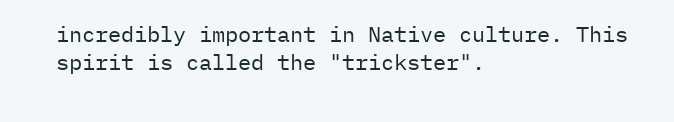incredibly important in Native culture. This spirit is called the "trickster".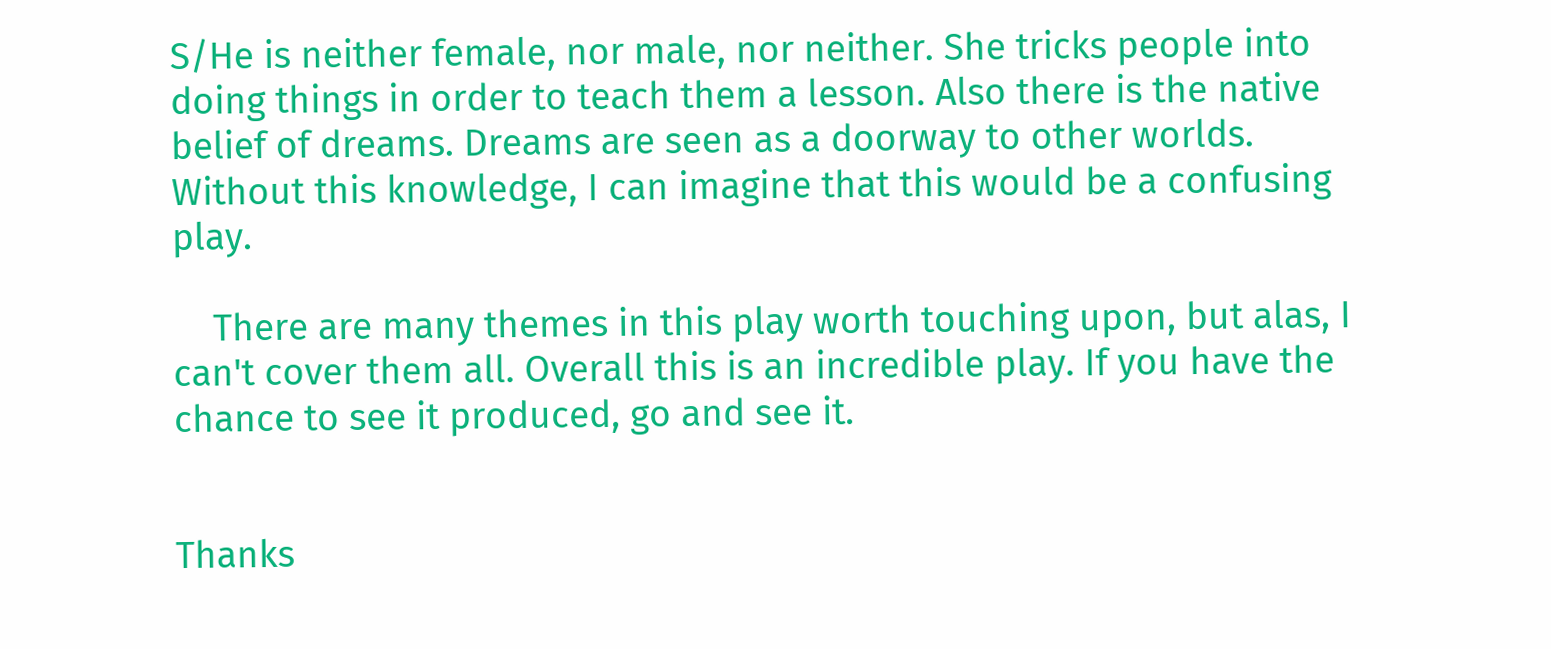S/He is neither female, nor male, nor neither. She tricks people into doing things in order to teach them a lesson. Also there is the native belief of dreams. Dreams are seen as a doorway to other worlds. Without this knowledge, I can imagine that this would be a confusing play.

    There are many themes in this play worth touching upon, but alas, I can't cover them all. Overall this is an incredible play. If you have the chance to see it produced, go and see it.


Thanks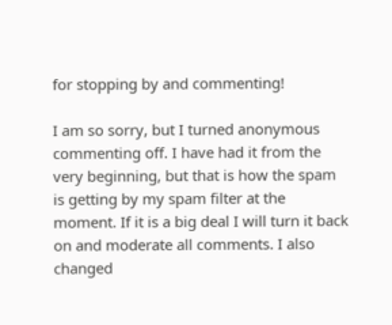for stopping by and commenting!

I am so sorry, but I turned anonymous commenting off. I have had it from the very beginning, but that is how the spam is getting by my spam filter at the moment. If it is a big deal I will turn it back on and moderate all comments. I also changed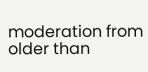moderation from older than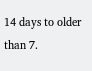14 days to older than 7.